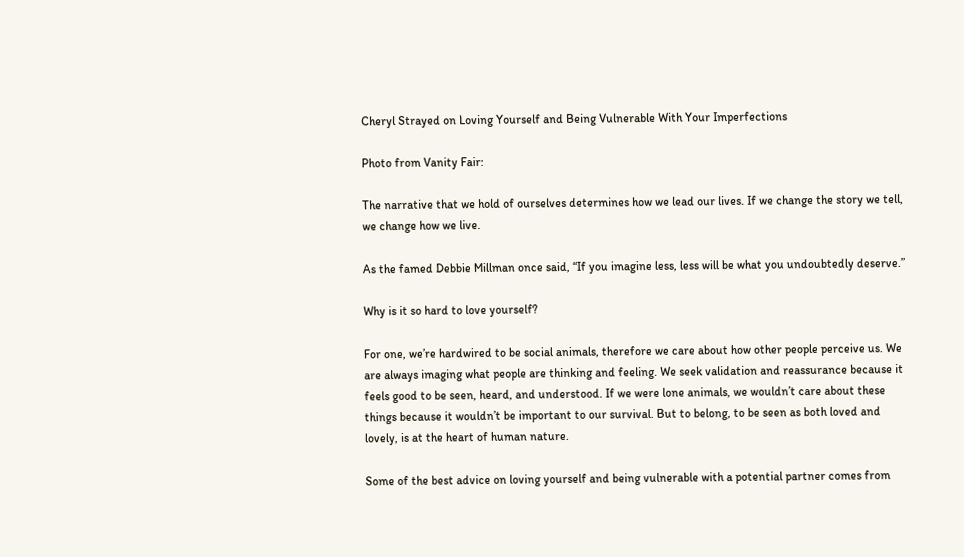Cheryl Strayed on Loving Yourself and Being Vulnerable With Your Imperfections

Photo from Vanity Fair:

The narrative that we hold of ourselves determines how we lead our lives. If we change the story we tell, we change how we live.

As the famed Debbie Millman once said, “If you imagine less, less will be what you undoubtedly deserve.”

Why is it so hard to love yourself?

For one, we’re hardwired to be social animals, therefore we care about how other people perceive us. We are always imaging what people are thinking and feeling. We seek validation and reassurance because it feels good to be seen, heard, and understood. If we were lone animals, we wouldn’t care about these things because it wouldn’t be important to our survival. But to belong, to be seen as both loved and lovely, is at the heart of human nature.

Some of the best advice on loving yourself and being vulnerable with a potential partner comes from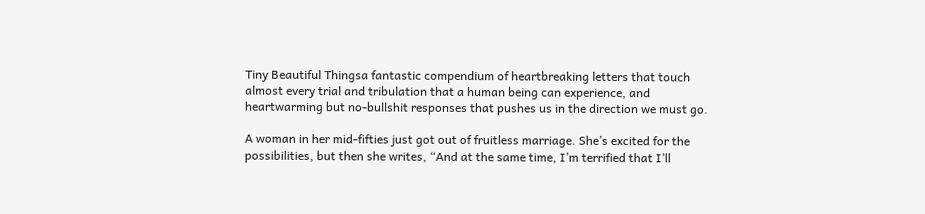Tiny Beautiful Thingsa fantastic compendium of heartbreaking letters that touch almost every trial and tribulation that a human being can experience, and heartwarming but no-bullshit responses that pushes us in the direction we must go.

A woman in her mid-fifties just got out of fruitless marriage. She’s excited for the possibilities, but then she writes, “And at the same time, I’m terrified that I’ll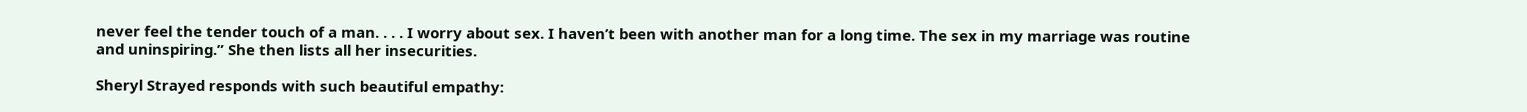never feel the tender touch of a man. . . . I worry about sex. I haven’t been with another man for a long time. The sex in my marriage was routine and uninspiring.” She then lists all her insecurities.

Sheryl Strayed responds with such beautiful empathy: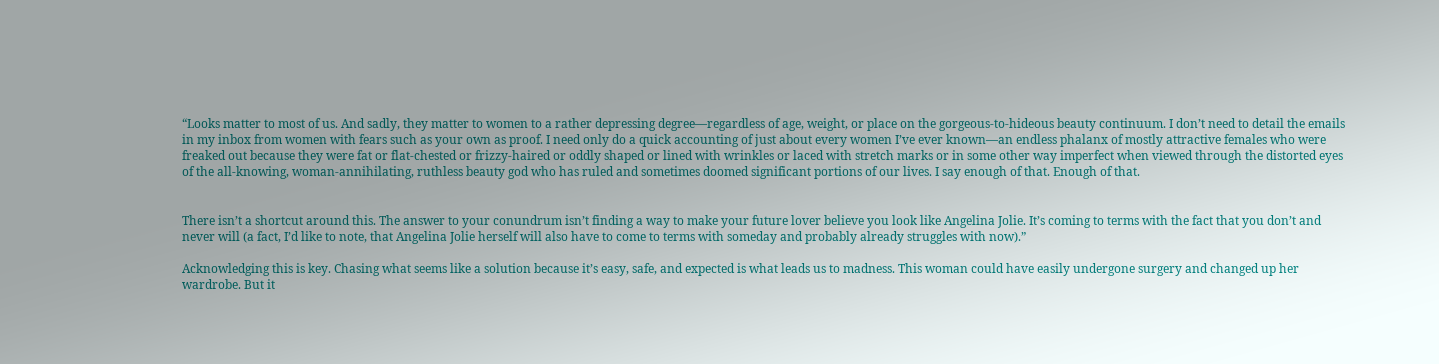“Looks matter to most of us. And sadly, they matter to women to a rather depressing degree—regardless of age, weight, or place on the gorgeous-to-hideous beauty continuum. I don’t need to detail the emails in my inbox from women with fears such as your own as proof. I need only do a quick accounting of just about every women I’ve ever known—an endless phalanx of mostly attractive females who were freaked out because they were fat or flat-chested or frizzy-haired or oddly shaped or lined with wrinkles or laced with stretch marks or in some other way imperfect when viewed through the distorted eyes of the all-knowing, woman-annihilating, ruthless beauty god who has ruled and sometimes doomed significant portions of our lives. I say enough of that. Enough of that.


There isn’t a shortcut around this. The answer to your conundrum isn’t finding a way to make your future lover believe you look like Angelina Jolie. It’s coming to terms with the fact that you don’t and never will (a fact, I’d like to note, that Angelina Jolie herself will also have to come to terms with someday and probably already struggles with now).”

Acknowledging this is key. Chasing what seems like a solution because it’s easy, safe, and expected is what leads us to madness. This woman could have easily undergone surgery and changed up her wardrobe. But it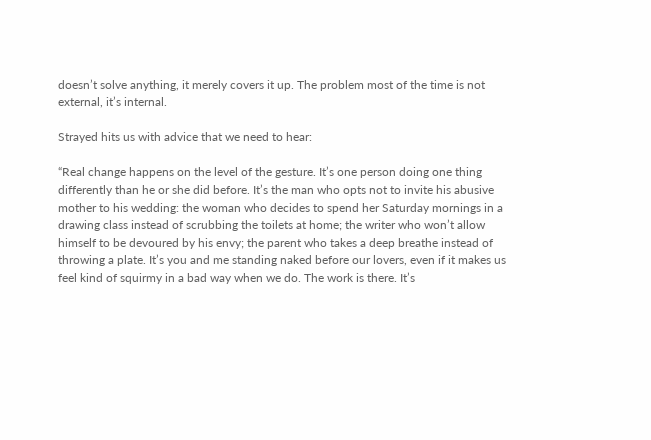doesn’t solve anything, it merely covers it up. The problem most of the time is not external, it’s internal.

Strayed hits us with advice that we need to hear:

“Real change happens on the level of the gesture. It’s one person doing one thing differently than he or she did before. It’s the man who opts not to invite his abusive mother to his wedding: the woman who decides to spend her Saturday mornings in a drawing class instead of scrubbing the toilets at home; the writer who won’t allow himself to be devoured by his envy; the parent who takes a deep breathe instead of throwing a plate. It’s you and me standing naked before our lovers, even if it makes us feel kind of squirmy in a bad way when we do. The work is there. It’s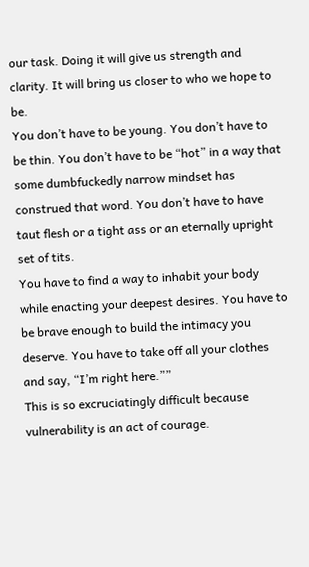our task. Doing it will give us strength and clarity. It will bring us closer to who we hope to be.
You don’t have to be young. You don’t have to be thin. You don’t have to be “hot” in a way that some dumbfuckedly narrow mindset has construed that word. You don’t have to have taut flesh or a tight ass or an eternally upright set of tits.
You have to find a way to inhabit your body while enacting your deepest desires. You have to be brave enough to build the intimacy you deserve. You have to take off all your clothes and say, “I’m right here.””
This is so excruciatingly difficult because vulnerability is an act of courage.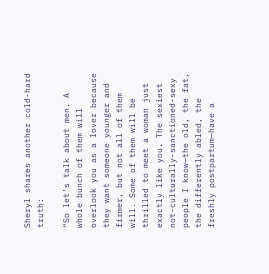Sheryl shares another cold-hard truth:

“So let’s talk about men. A whole bunch of them will overlook you as a lover because they want someone younger and firmer, but not all of them will. Some of them will be thrilled to meet a woman just exactly like you. The sexiest not-culturally-sanctioned-sexy people I know—the old, the fat, the differently abled, the freshly postpartum—have a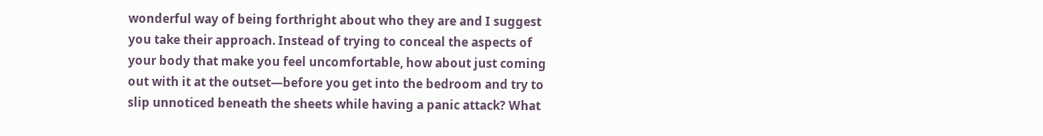wonderful way of being forthright about who they are and I suggest you take their approach. Instead of trying to conceal the aspects of your body that make you feel uncomfortable, how about just coming out with it at the outset—before you get into the bedroom and try to slip unnoticed beneath the sheets while having a panic attack? What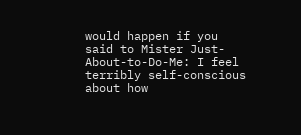would happen if you said to Mister Just-About-to-Do-Me: I feel terribly self-conscious about how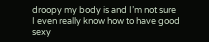droopy my body is and I’m not sure I even really know how to have good sexy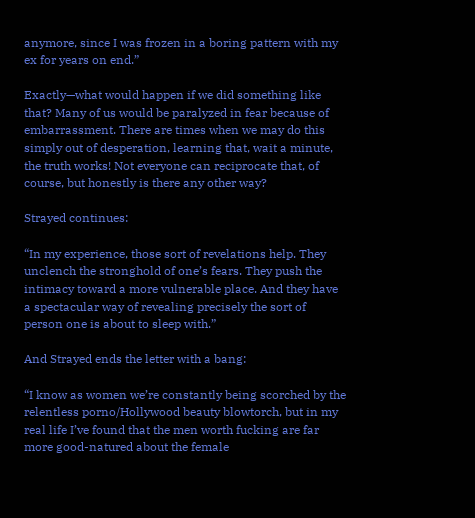anymore, since I was frozen in a boring pattern with my ex for years on end.”

Exactly—what would happen if we did something like that? Many of us would be paralyzed in fear because of embarrassment. There are times when we may do this simply out of desperation, learning that, wait a minute, the truth works! Not everyone can reciprocate that, of course, but honestly is there any other way?

Strayed continues:

“In my experience, those sort of revelations help. They unclench the stronghold of one’s fears. They push the intimacy toward a more vulnerable place. And they have a spectacular way of revealing precisely the sort of person one is about to sleep with.”

And Strayed ends the letter with a bang:

“I know as women we’re constantly being scorched by the relentless porno/Hollywood beauty blowtorch, but in my real life I’ve found that the men worth fucking are far more good-natured about the female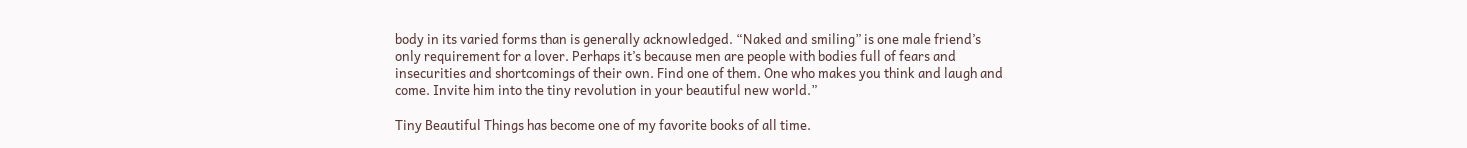body in its varied forms than is generally acknowledged. “Naked and smiling” is one male friend’s only requirement for a lover. Perhaps it’s because men are people with bodies full of fears and insecurities and shortcomings of their own. Find one of them. One who makes you think and laugh and come. Invite him into the tiny revolution in your beautiful new world.”

Tiny Beautiful Things has become one of my favorite books of all time.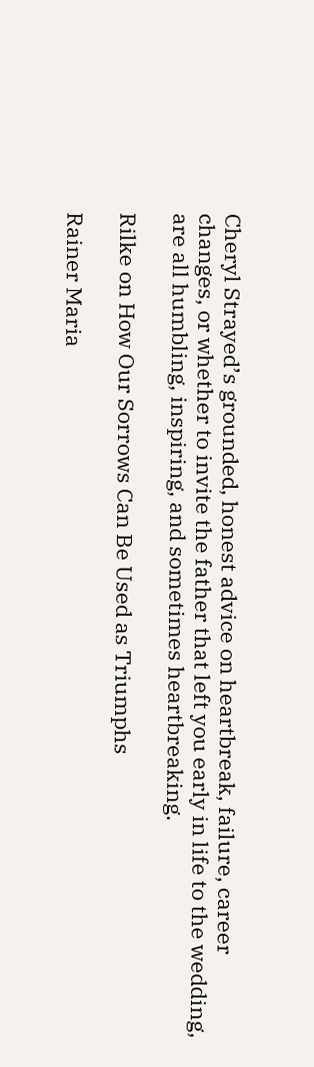Cheryl Strayed’s grounded, honest advice on heartbreak, failure, career changes, or whether to invite the father that left you early in life to the wedding, are all humbling, inspiring, and sometimes heartbreaking.

Rilke on How Our Sorrows Can Be Used as Triumphs

Rainer Maria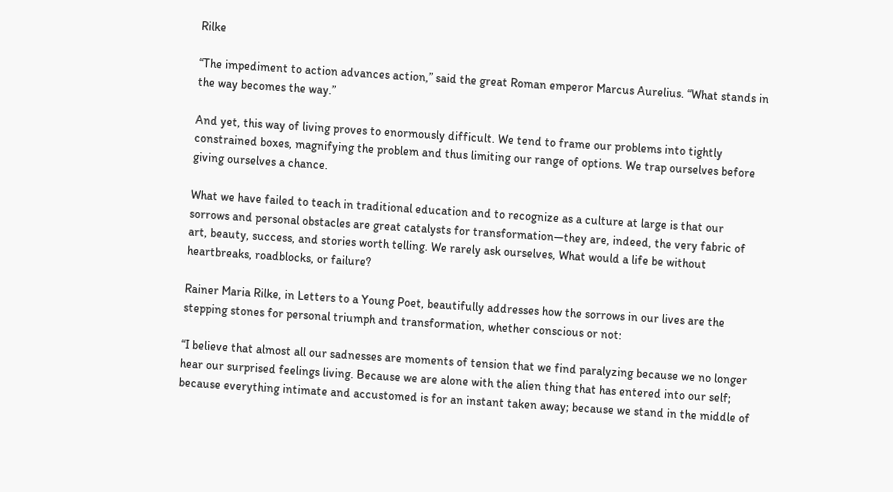Rilke

“The impediment to action advances action,” said the great Roman emperor Marcus Aurelius. “What stands in the way becomes the way.”

And yet, this way of living proves to enormously difficult. We tend to frame our problems into tightly constrained boxes, magnifying the problem and thus limiting our range of options. We trap ourselves before giving ourselves a chance.

What we have failed to teach in traditional education and to recognize as a culture at large is that our sorrows and personal obstacles are great catalysts for transformation—they are, indeed, the very fabric of art, beauty, success, and stories worth telling. We rarely ask ourselves, What would a life be without heartbreaks, roadblocks, or failure?

Rainer Maria Rilke, in Letters to a Young Poet, beautifully addresses how the sorrows in our lives are the stepping stones for personal triumph and transformation, whether conscious or not:

“I believe that almost all our sadnesses are moments of tension that we find paralyzing because we no longer hear our surprised feelings living. Because we are alone with the alien thing that has entered into our self; because everything intimate and accustomed is for an instant taken away; because we stand in the middle of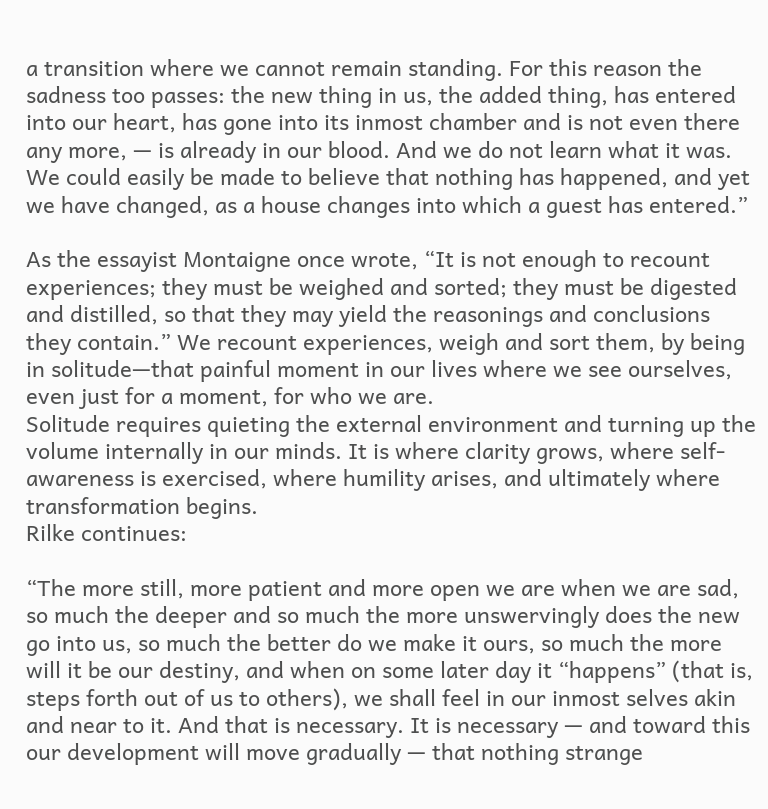a transition where we cannot remain standing. For this reason the sadness too passes: the new thing in us, the added thing, has entered into our heart, has gone into its inmost chamber and is not even there any more, — is already in our blood. And we do not learn what it was. We could easily be made to believe that nothing has happened, and yet we have changed, as a house changes into which a guest has entered.”

As the essayist Montaigne once wrote, “It is not enough to recount experiences; they must be weighed and sorted; they must be digested and distilled, so that they may yield the reasonings and conclusions they contain.” We recount experiences, weigh and sort them, by being in solitude—that painful moment in our lives where we see ourselves, even just for a moment, for who we are.
Solitude requires quieting the external environment and turning up the volume internally in our minds. It is where clarity grows, where self-awareness is exercised, where humility arises, and ultimately where transformation begins.
Rilke continues:

“The more still, more patient and more open we are when we are sad, so much the deeper and so much the more unswervingly does the new go into us, so much the better do we make it ours, so much the more will it be our destiny, and when on some later day it “happens” (that is, steps forth out of us to others), we shall feel in our inmost selves akin and near to it. And that is necessary. It is necessary — and toward this our development will move gradually — that nothing strange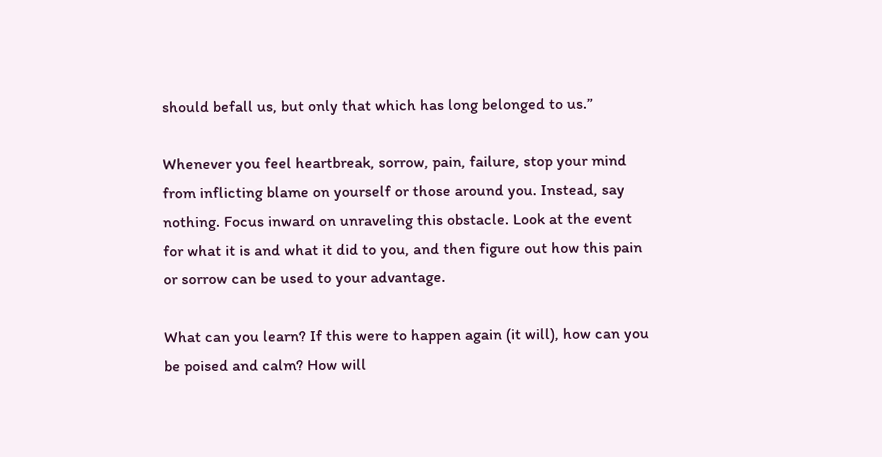should befall us, but only that which has long belonged to us.”

Whenever you feel heartbreak, sorrow, pain, failure, stop your mind from inflicting blame on yourself or those around you. Instead, say nothing. Focus inward on unraveling this obstacle. Look at the event for what it is and what it did to you, and then figure out how this pain or sorrow can be used to your advantage.

What can you learn? If this were to happen again (it will), how can you be poised and calm? How will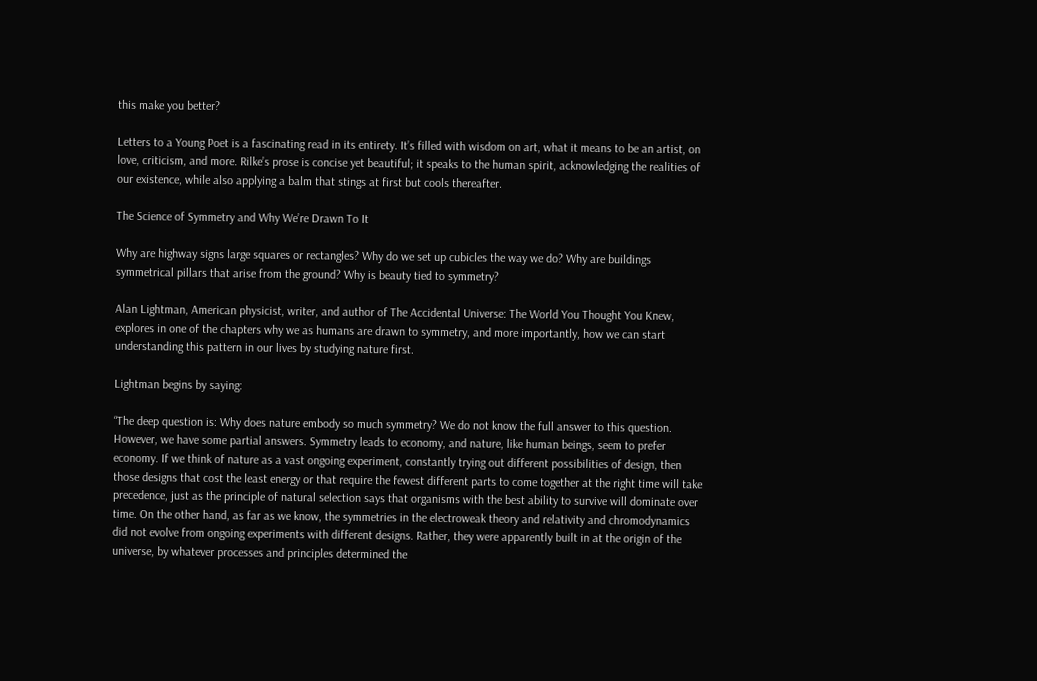this make you better?

Letters to a Young Poet is a fascinating read in its entirety. It’s filled with wisdom on art, what it means to be an artist, on love, criticism, and more. Rilke’s prose is concise yet beautiful; it speaks to the human spirit, acknowledging the realities of our existence, while also applying a balm that stings at first but cools thereafter.

The Science of Symmetry and Why We’re Drawn To It

Why are highway signs large squares or rectangles? Why do we set up cubicles the way we do? Why are buildings symmetrical pillars that arise from the ground? Why is beauty tied to symmetry?

Alan Lightman, American physicist, writer, and author of The Accidental Universe: The World You Thought You Knew, explores in one of the chapters why we as humans are drawn to symmetry, and more importantly, how we can start understanding this pattern in our lives by studying nature first.

Lightman begins by saying:

“The deep question is: Why does nature embody so much symmetry? We do not know the full answer to this question. However, we have some partial answers. Symmetry leads to economy, and nature, like human beings, seem to prefer economy. If we think of nature as a vast ongoing experiment, constantly trying out different possibilities of design, then those designs that cost the least energy or that require the fewest different parts to come together at the right time will take precedence, just as the principle of natural selection says that organisms with the best ability to survive will dominate over time. On the other hand, as far as we know, the symmetries in the electroweak theory and relativity and chromodynamics did not evolve from ongoing experiments with different designs. Rather, they were apparently built in at the origin of the universe, by whatever processes and principles determined the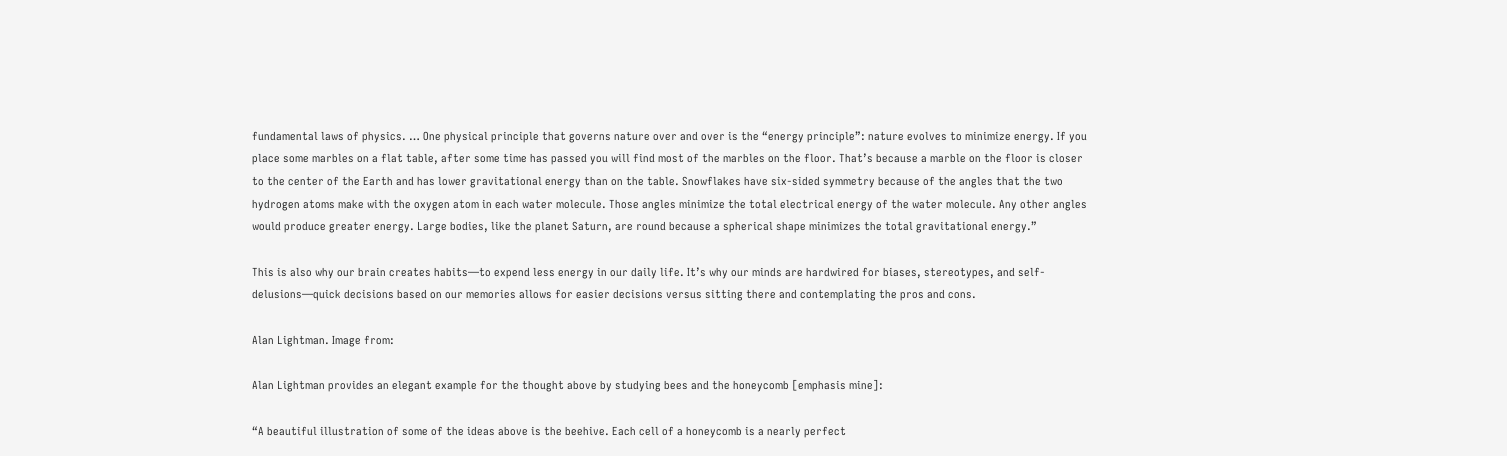fundamental laws of physics. … One physical principle that governs nature over and over is the “energy principle”: nature evolves to minimize energy. If you place some marbles on a flat table, after some time has passed you will find most of the marbles on the floor. That’s because a marble on the floor is closer to the center of the Earth and has lower gravitational energy than on the table. Snowflakes have six-sided symmetry because of the angles that the two hydrogen atoms make with the oxygen atom in each water molecule. Those angles minimize the total electrical energy of the water molecule. Any other angles would produce greater energy. Large bodies, like the planet Saturn, are round because a spherical shape minimizes the total gravitational energy.”

This is also why our brain creates habits—to expend less energy in our daily life. It’s why our minds are hardwired for biases, stereotypes, and self-delusions—quick decisions based on our memories allows for easier decisions versus sitting there and contemplating the pros and cons.

Alan Lightman. Image from:

Alan Lightman provides an elegant example for the thought above by studying bees and the honeycomb [emphasis mine]:

“A beautiful illustration of some of the ideas above is the beehive. Each cell of a honeycomb is a nearly perfect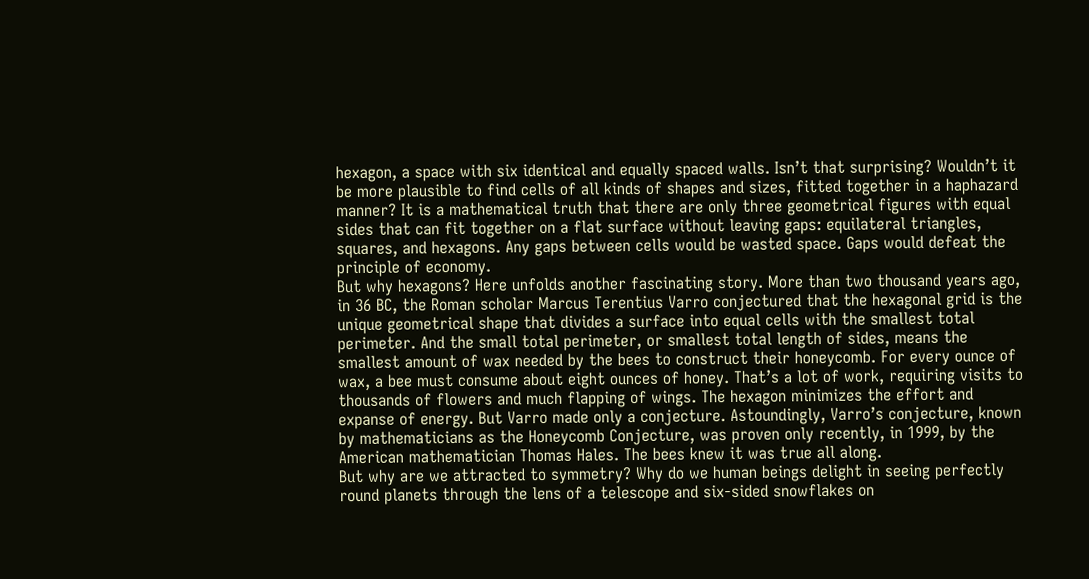hexagon, a space with six identical and equally spaced walls. Isn’t that surprising? Wouldn’t it be more plausible to find cells of all kinds of shapes and sizes, fitted together in a haphazard manner? It is a mathematical truth that there are only three geometrical figures with equal sides that can fit together on a flat surface without leaving gaps: equilateral triangles, squares, and hexagons. Any gaps between cells would be wasted space. Gaps would defeat the principle of economy.
But why hexagons? Here unfolds another fascinating story. More than two thousand years ago, in 36 BC, the Roman scholar Marcus Terentius Varro conjectured that the hexagonal grid is the unique geometrical shape that divides a surface into equal cells with the smallest total perimeter. And the small total perimeter, or smallest total length of sides, means the smallest amount of wax needed by the bees to construct their honeycomb. For every ounce of wax, a bee must consume about eight ounces of honey. That’s a lot of work, requiring visits to thousands of flowers and much flapping of wings. The hexagon minimizes the effort and expanse of energy. But Varro made only a conjecture. Astoundingly, Varro’s conjecture, known by mathematicians as the Honeycomb Conjecture, was proven only recently, in 1999, by the American mathematician Thomas Hales. The bees knew it was true all along.
But why are we attracted to symmetry? Why do we human beings delight in seeing perfectly round planets through the lens of a telescope and six-sided snowflakes on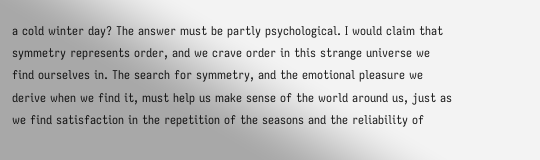a cold winter day? The answer must be partly psychological. I would claim that symmetry represents order, and we crave order in this strange universe we find ourselves in. The search for symmetry, and the emotional pleasure we derive when we find it, must help us make sense of the world around us, just as we find satisfaction in the repetition of the seasons and the reliability of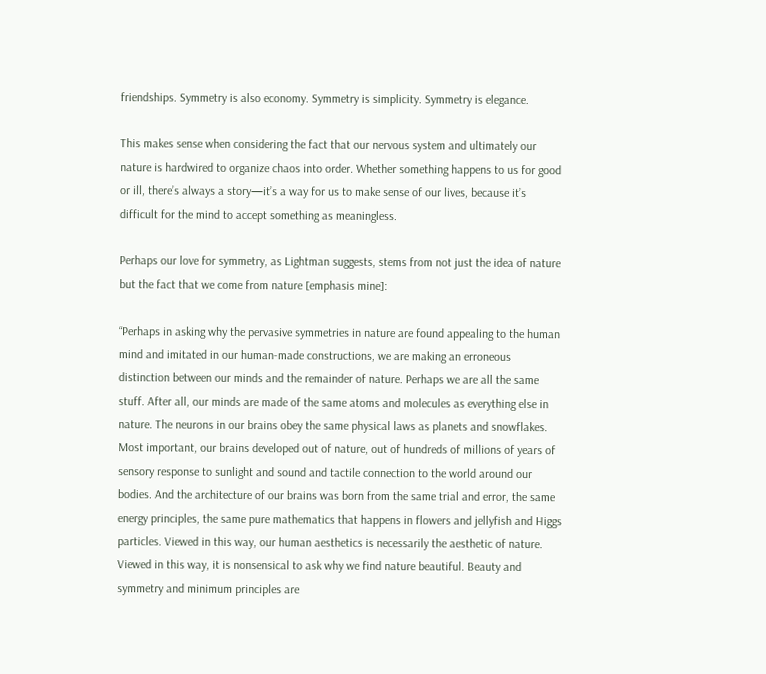friendships. Symmetry is also economy. Symmetry is simplicity. Symmetry is elegance.

This makes sense when considering the fact that our nervous system and ultimately our nature is hardwired to organize chaos into order. Whether something happens to us for good or ill, there’s always a story—it’s a way for us to make sense of our lives, because it’s difficult for the mind to accept something as meaningless.

Perhaps our love for symmetry, as Lightman suggests, stems from not just the idea of nature but the fact that we come from nature [emphasis mine]:

“Perhaps in asking why the pervasive symmetries in nature are found appealing to the human mind and imitated in our human-made constructions, we are making an erroneous distinction between our minds and the remainder of nature. Perhaps we are all the same stuff. After all, our minds are made of the same atoms and molecules as everything else in nature. The neurons in our brains obey the same physical laws as planets and snowflakes. Most important, our brains developed out of nature, out of hundreds of millions of years of sensory response to sunlight and sound and tactile connection to the world around our bodies. And the architecture of our brains was born from the same trial and error, the same energy principles, the same pure mathematics that happens in flowers and jellyfish and Higgs particles. Viewed in this way, our human aesthetics is necessarily the aesthetic of nature. Viewed in this way, it is nonsensical to ask why we find nature beautiful. Beauty and symmetry and minimum principles are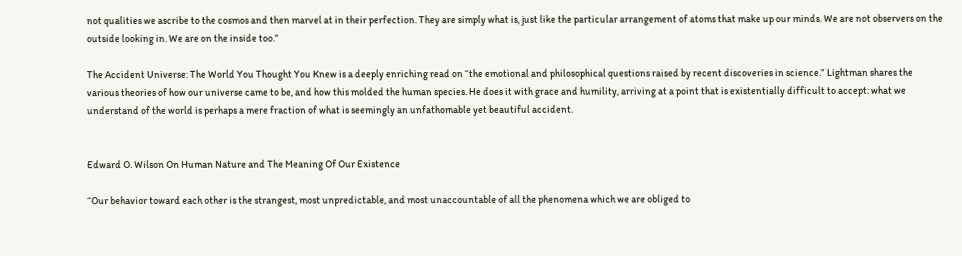not qualities we ascribe to the cosmos and then marvel at in their perfection. They are simply what is, just like the particular arrangement of atoms that make up our minds. We are not observers on the outside looking in. We are on the inside too.”

The Accident Universe: The World You Thought You Knew is a deeply enriching read on “the emotional and philosophical questions raised by recent discoveries in science.” Lightman shares the various theories of how our universe came to be, and how this molded the human species. He does it with grace and humility, arriving at a point that is existentially difficult to accept: what we understand of the world is perhaps a mere fraction of what is seemingly an unfathomable yet beautiful accident.


Edward O. Wilson On Human Nature and The Meaning Of Our Existence

“Our behavior toward each other is the strangest, most unpredictable, and most unaccountable of all the phenomena which we are obliged to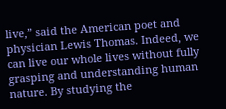live,” said the American poet and physician Lewis Thomas. Indeed, we can live our whole lives without fully grasping and understanding human nature. By studying the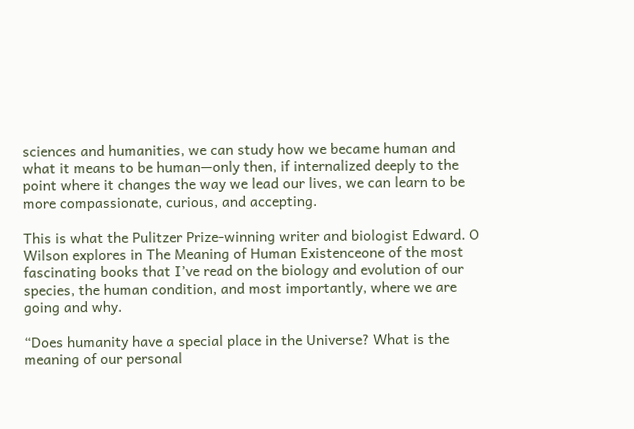sciences and humanities, we can study how we became human and what it means to be human—only then, if internalized deeply to the point where it changes the way we lead our lives, we can learn to be more compassionate, curious, and accepting.

This is what the Pulitzer Prize-winning writer and biologist Edward. O Wilson explores in The Meaning of Human Existenceone of the most fascinating books that I’ve read on the biology and evolution of our species, the human condition, and most importantly, where we are going and why.

“Does humanity have a special place in the Universe? What is the meaning of our personal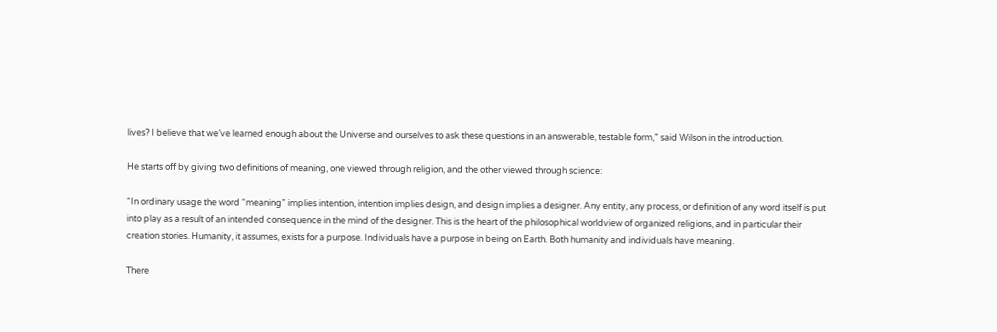lives? I believe that we’ve learned enough about the Universe and ourselves to ask these questions in an answerable, testable form,” said Wilson in the introduction.

He starts off by giving two definitions of meaning, one viewed through religion, and the other viewed through science:

“In ordinary usage the word “meaning” implies intention, intention implies design, and design implies a designer. Any entity, any process, or definition of any word itself is put into play as a result of an intended consequence in the mind of the designer. This is the heart of the philosophical worldview of organized religions, and in particular their creation stories. Humanity, it assumes, exists for a purpose. Individuals have a purpose in being on Earth. Both humanity and individuals have meaning.

There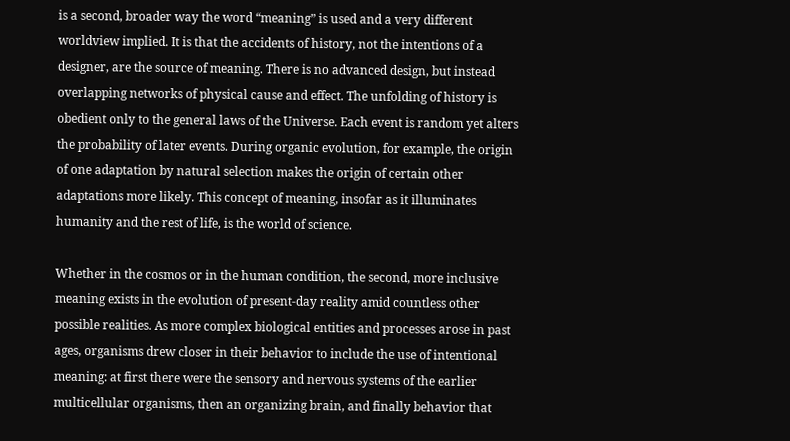is a second, broader way the word “meaning” is used and a very different worldview implied. It is that the accidents of history, not the intentions of a designer, are the source of meaning. There is no advanced design, but instead overlapping networks of physical cause and effect. The unfolding of history is obedient only to the general laws of the Universe. Each event is random yet alters the probability of later events. During organic evolution, for example, the origin of one adaptation by natural selection makes the origin of certain other adaptations more likely. This concept of meaning, insofar as it illuminates humanity and the rest of life, is the world of science.

Whether in the cosmos or in the human condition, the second, more inclusive meaning exists in the evolution of present-day reality amid countless other possible realities. As more complex biological entities and processes arose in past ages, organisms drew closer in their behavior to include the use of intentional meaning: at first there were the sensory and nervous systems of the earlier multicellular organisms, then an organizing brain, and finally behavior that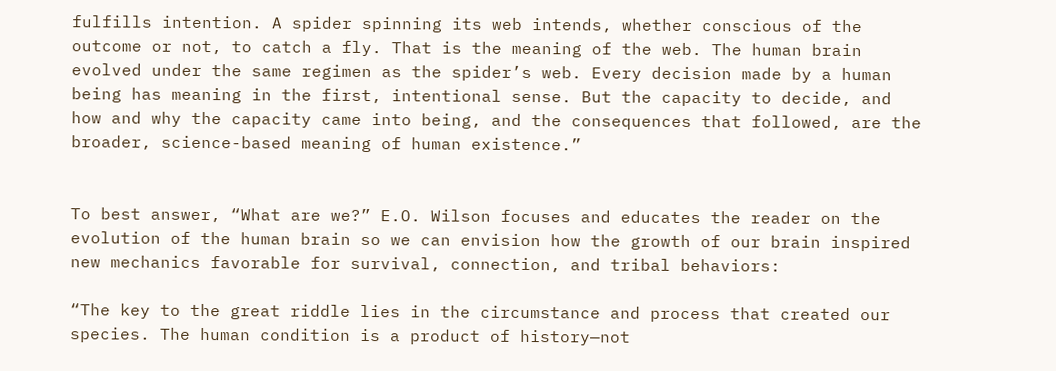fulfills intention. A spider spinning its web intends, whether conscious of the outcome or not, to catch a fly. That is the meaning of the web. The human brain evolved under the same regimen as the spider’s web. Every decision made by a human being has meaning in the first, intentional sense. But the capacity to decide, and how and why the capacity came into being, and the consequences that followed, are the broader, science-based meaning of human existence.”


To best answer, “What are we?” E.O. Wilson focuses and educates the reader on the evolution of the human brain so we can envision how the growth of our brain inspired new mechanics favorable for survival, connection, and tribal behaviors:

“The key to the great riddle lies in the circumstance and process that created our species. The human condition is a product of history—not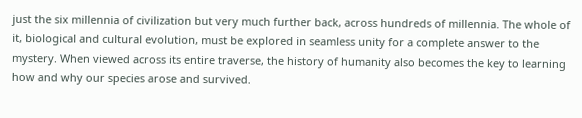just the six millennia of civilization but very much further back, across hundreds of millennia. The whole of it, biological and cultural evolution, must be explored in seamless unity for a complete answer to the mystery. When viewed across its entire traverse, the history of humanity also becomes the key to learning how and why our species arose and survived.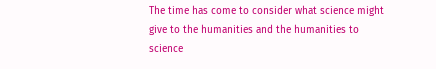The time has come to consider what science might give to the humanities and the humanities to science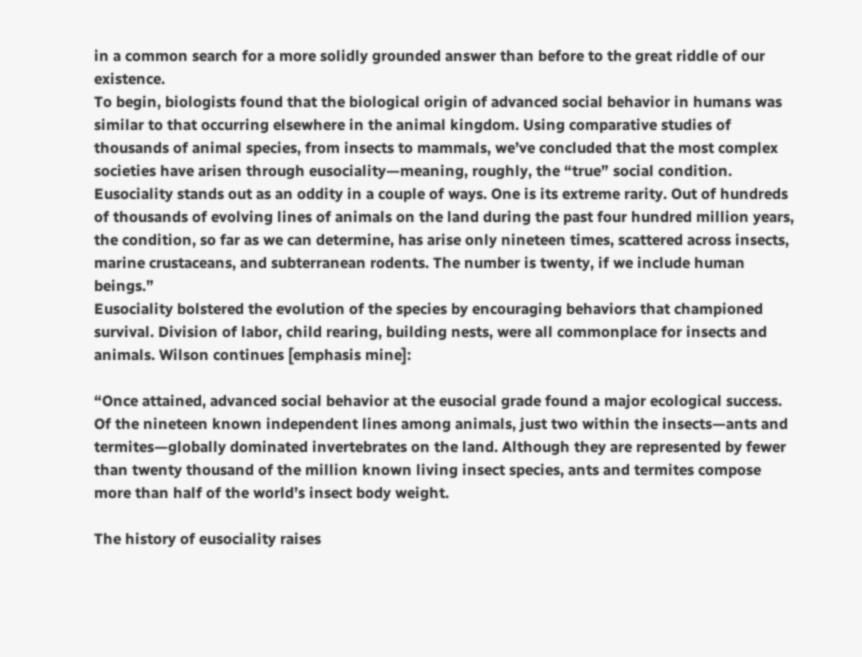in a common search for a more solidly grounded answer than before to the great riddle of our existence.
To begin, biologists found that the biological origin of advanced social behavior in humans was similar to that occurring elsewhere in the animal kingdom. Using comparative studies of thousands of animal species, from insects to mammals, we’ve concluded that the most complex societies have arisen through eusociality—meaning, roughly, the “true” social condition.
Eusociality stands out as an oddity in a couple of ways. One is its extreme rarity. Out of hundreds of thousands of evolving lines of animals on the land during the past four hundred million years, the condition, so far as we can determine, has arise only nineteen times, scattered across insects, marine crustaceans, and subterranean rodents. The number is twenty, if we include human beings.”
Eusociality bolstered the evolution of the species by encouraging behaviors that championed survival. Division of labor, child rearing, building nests, were all commonplace for insects and animals. Wilson continues [emphasis mine]:

“Once attained, advanced social behavior at the eusocial grade found a major ecological success. Of the nineteen known independent lines among animals, just two within the insects—ants and termites—globally dominated invertebrates on the land. Although they are represented by fewer than twenty thousand of the million known living insect species, ants and termites compose more than half of the world’s insect body weight.

The history of eusociality raises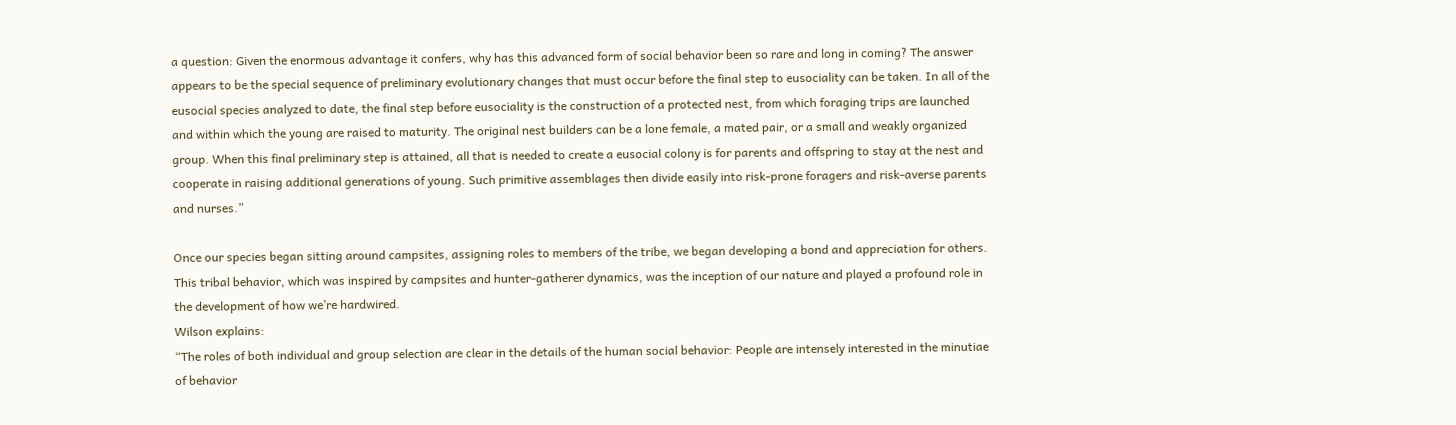a question: Given the enormous advantage it confers, why has this advanced form of social behavior been so rare and long in coming? The answer appears to be the special sequence of preliminary evolutionary changes that must occur before the final step to eusociality can be taken. In all of the eusocial species analyzed to date, the final step before eusociality is the construction of a protected nest, from which foraging trips are launched and within which the young are raised to maturity. The original nest builders can be a lone female, a mated pair, or a small and weakly organized group. When this final preliminary step is attained, all that is needed to create a eusocial colony is for parents and offspring to stay at the nest and cooperate in raising additional generations of young. Such primitive assemblages then divide easily into risk-prone foragers and risk-averse parents and nurses.”

Once our species began sitting around campsites, assigning roles to members of the tribe, we began developing a bond and appreciation for others. This tribal behavior, which was inspired by campsites and hunter-gatherer dynamics, was the inception of our nature and played a profound role in the development of how we’re hardwired.
Wilson explains:
“The roles of both individual and group selection are clear in the details of the human social behavior: People are intensely interested in the minutiae of behavior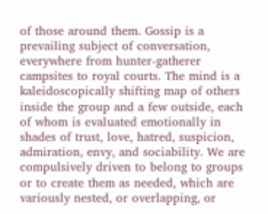of those around them. Gossip is a prevailing subject of conversation, everywhere from hunter-gatherer campsites to royal courts. The mind is a kaleidoscopically shifting map of others inside the group and a few outside, each of whom is evaluated emotionally in shades of trust, love, hatred, suspicion, admiration, envy, and sociability. We are compulsively driven to belong to groups or to create them as needed, which are variously nested, or overlapping, or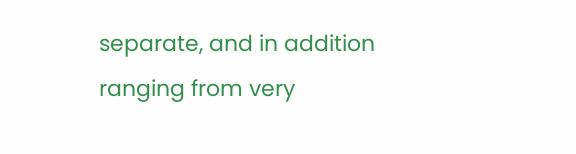separate, and in addition ranging from very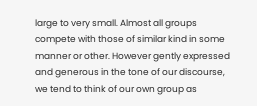large to very small. Almost all groups compete with those of similar kind in some manner or other. However gently expressed and generous in the tone of our discourse, we tend to think of our own group as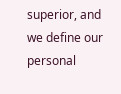superior, and we define our personal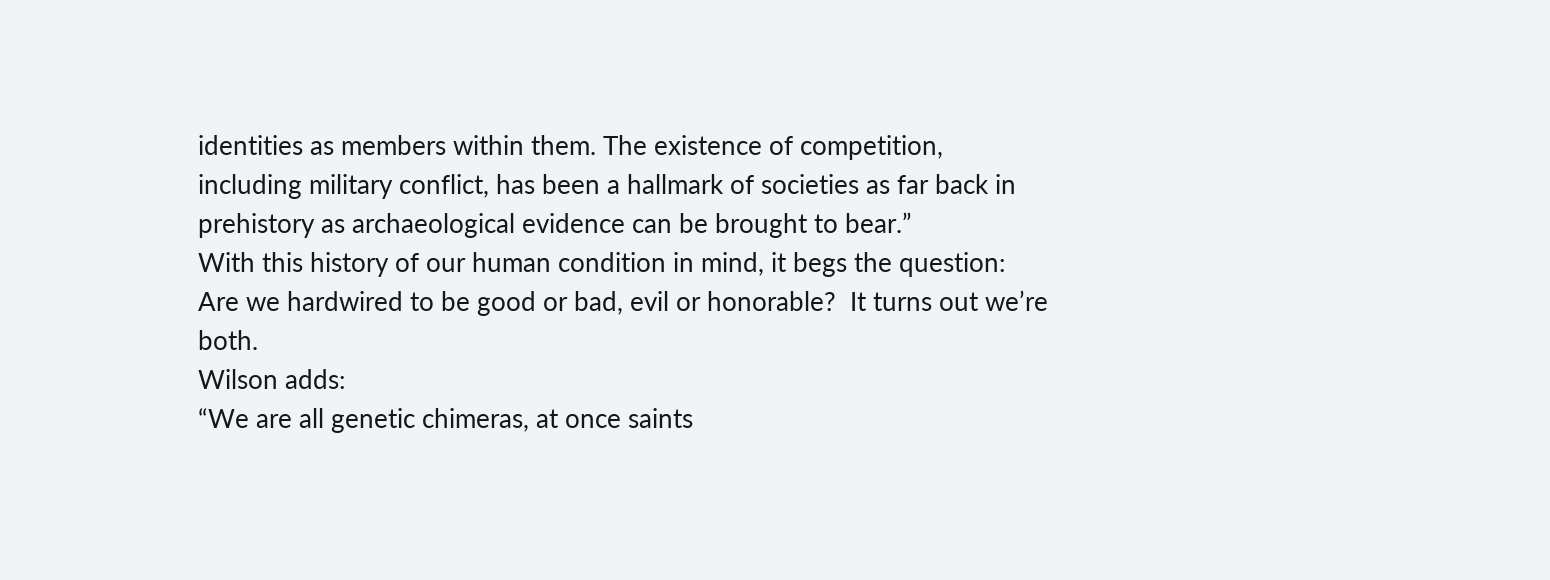identities as members within them. The existence of competition, including military conflict, has been a hallmark of societies as far back in prehistory as archaeological evidence can be brought to bear.”
With this history of our human condition in mind, it begs the question: Are we hardwired to be good or bad, evil or honorable?  It turns out we’re both.
Wilson adds:
“We are all genetic chimeras, at once saints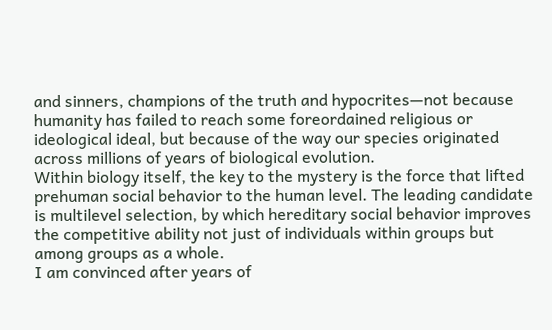and sinners, champions of the truth and hypocrites—not because humanity has failed to reach some foreordained religious or ideological ideal, but because of the way our species originated across millions of years of biological evolution.
Within biology itself, the key to the mystery is the force that lifted prehuman social behavior to the human level. The leading candidate is multilevel selection, by which hereditary social behavior improves the competitive ability not just of individuals within groups but among groups as a whole.
I am convinced after years of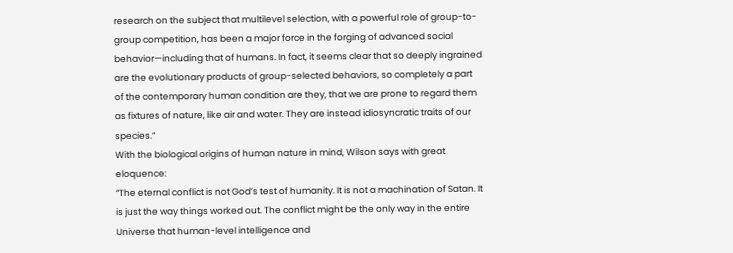research on the subject that multilevel selection, with a powerful role of group-to-group competition, has been a major force in the forging of advanced social behavior—including that of humans. In fact, it seems clear that so deeply ingrained are the evolutionary products of group-selected behaviors, so completely a part of the contemporary human condition are they, that we are prone to regard them as fixtures of nature, like air and water. They are instead idiosyncratic traits of our species.”
With the biological origins of human nature in mind, Wilson says with great eloquence:
“The eternal conflict is not God’s test of humanity. It is not a machination of Satan. It is just the way things worked out. The conflict might be the only way in the entire Universe that human-level intelligence and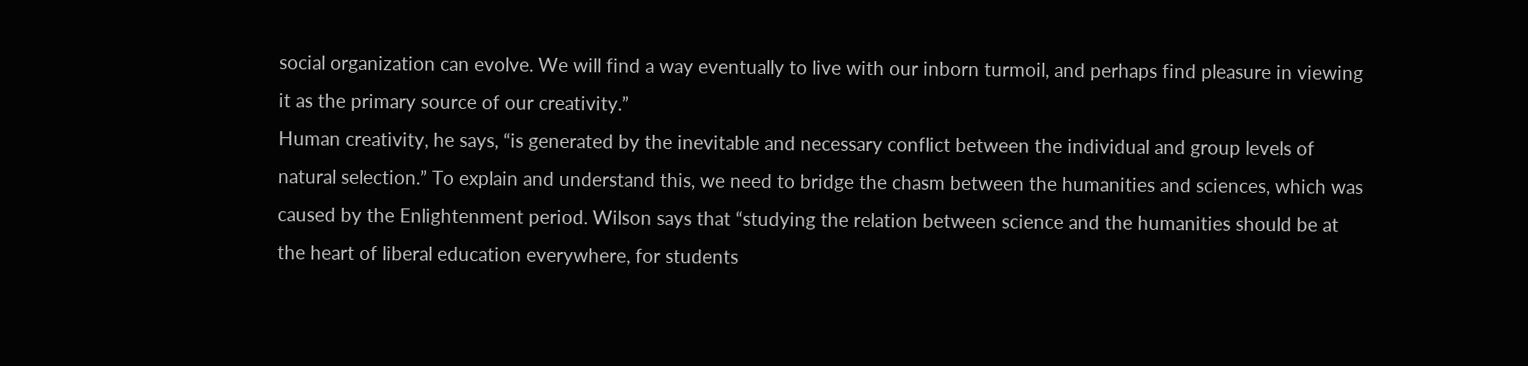social organization can evolve. We will find a way eventually to live with our inborn turmoil, and perhaps find pleasure in viewing it as the primary source of our creativity.”
Human creativity, he says, “is generated by the inevitable and necessary conflict between the individual and group levels of natural selection.” To explain and understand this, we need to bridge the chasm between the humanities and sciences, which was caused by the Enlightenment period. Wilson says that “studying the relation between science and the humanities should be at the heart of liberal education everywhere, for students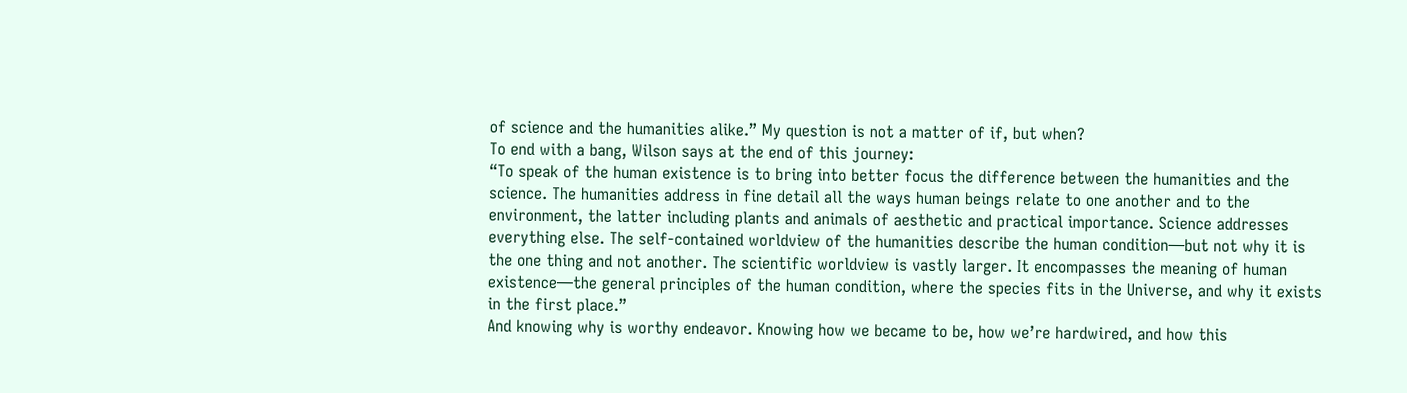of science and the humanities alike.” My question is not a matter of if, but when?
To end with a bang, Wilson says at the end of this journey:
“To speak of the human existence is to bring into better focus the difference between the humanities and the science. The humanities address in fine detail all the ways human beings relate to one another and to the environment, the latter including plants and animals of aesthetic and practical importance. Science addresses everything else. The self-contained worldview of the humanities describe the human condition—but not why it is the one thing and not another. The scientific worldview is vastly larger. It encompasses the meaning of human existence—the general principles of the human condition, where the species fits in the Universe, and why it exists in the first place.”
And knowing why is worthy endeavor. Knowing how we became to be, how we’re hardwired, and how this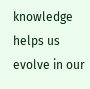knowledge helps us evolve in our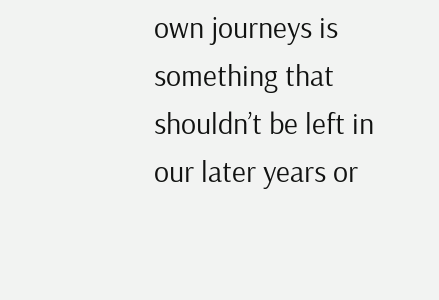own journeys is something that shouldn’t be left in our later years or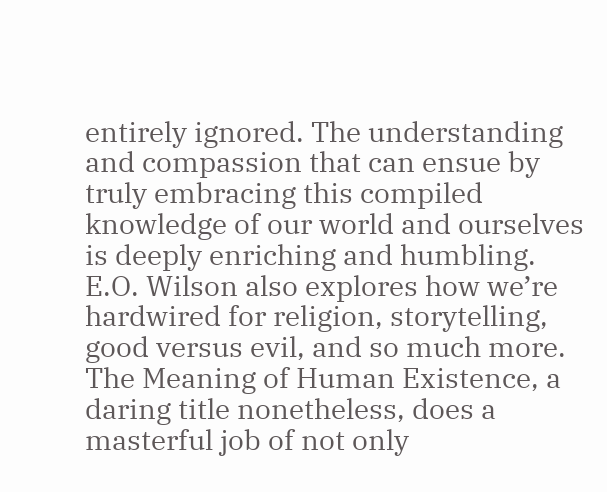entirely ignored. The understanding and compassion that can ensue by truly embracing this compiled knowledge of our world and ourselves is deeply enriching and humbling.
E.O. Wilson also explores how we’re hardwired for religion, storytelling, good versus evil, and so much more. The Meaning of Human Existence, a daring title nonetheless, does a masterful job of not only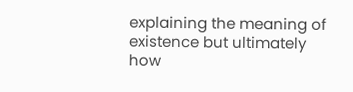explaining the meaning of existence but ultimately how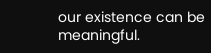our existence can be meaningful.